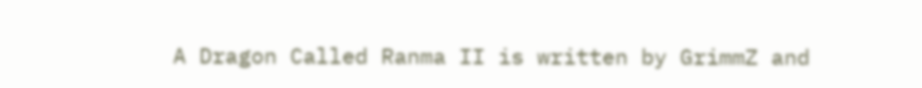A Dragon Called Ranma II is written by GrimmZ and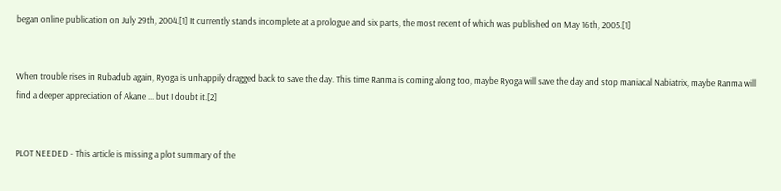began online publication on July 29th, 2004.[1] It currently stands incomplete at a prologue and six parts, the most recent of which was published on May 16th, 2005.[1]


When trouble rises in Rubadub again, Ryoga is unhappily dragged back to save the day. This time Ranma is coming along too, maybe Ryoga will save the day and stop maniacal Nabiatrix, maybe Ranma will find a deeper appreciation of Akane ... but I doubt it.[2]


PLOT NEEDED - This article is missing a plot summary of the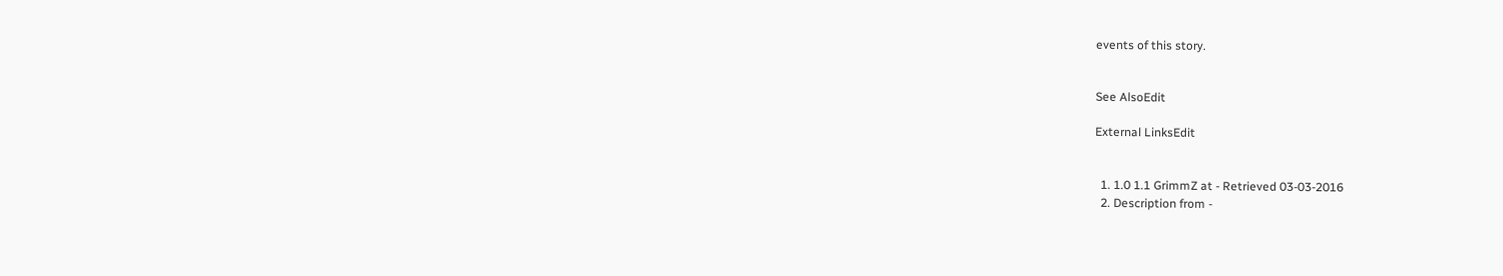events of this story.


See AlsoEdit

External LinksEdit


  1. 1.0 1.1 GrimmZ at - Retrieved 03-03-2016
  2. Description from -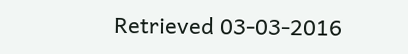Retrieved 03-03-2016